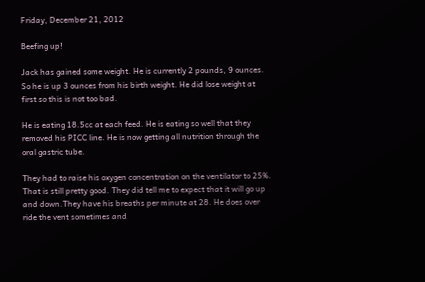Friday, December 21, 2012

Beefing up!

Jack has gained some weight. He is currently 2 pounds, 9 ounces. So he is up 3 ounces from his birth weight. He did lose weight at first so this is not too bad.

He is eating 18.5cc at each feed. He is eating so well that they removed his PICC line. He is now getting all nutrition through the oral gastric tube.

They had to raise his oxygen concentration on the ventilator to 25%. That is still pretty good. They did tell me to expect that it will go up and down.They have his breaths per minute at 28. He does over ride the vent sometimes and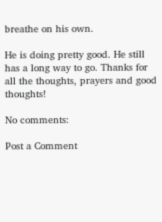breathe on his own.

He is doing pretty good. He still has a long way to go. Thanks for all the thoughts, prayers and good thoughts!

No comments:

Post a Comment